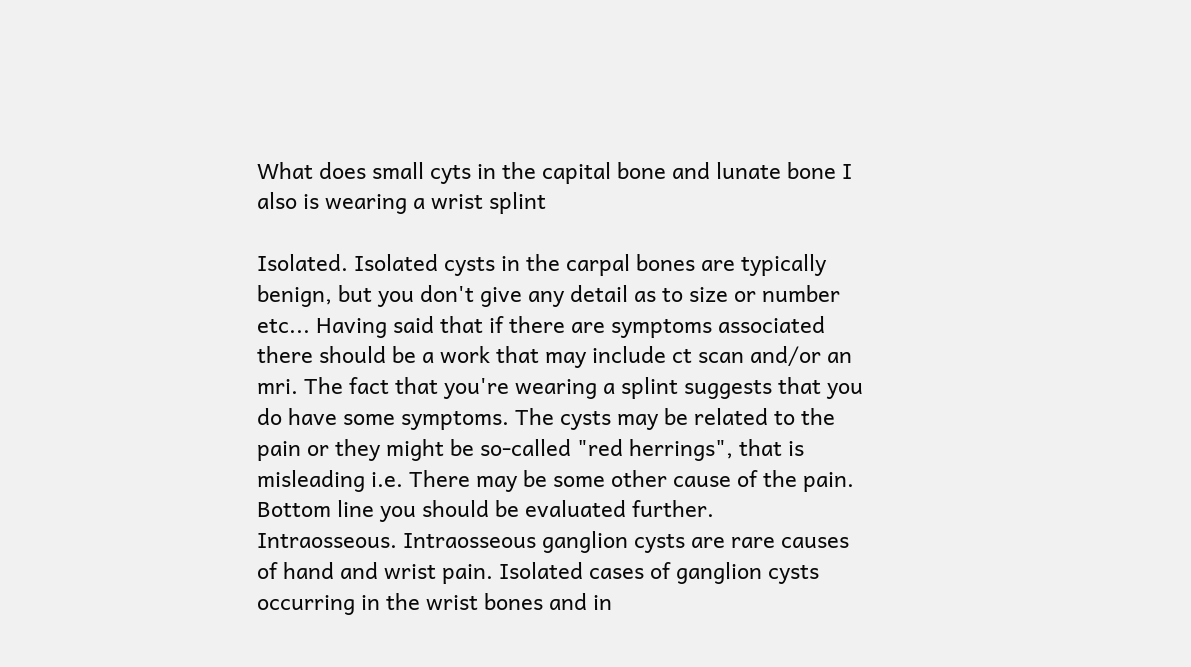What does small cyts in the capital bone and lunate bone I also is wearing a wrist splint

Isolated. Isolated cysts in the carpal bones are typically benign, but you don't give any detail as to size or number etc... Having said that if there are symptoms associated there should be a work that may include ct scan and/or an mri. The fact that you're wearing a splint suggests that you do have some symptoms. The cysts may be related to the pain or they might be so-called "red herrings", that is misleading i.e. There may be some other cause of the pain. Bottom line you should be evaluated further.
Intraosseous. Intraosseous ganglion cysts are rare causes of hand and wrist pain. Isolated cases of ganglion cysts occurring in the wrist bones and in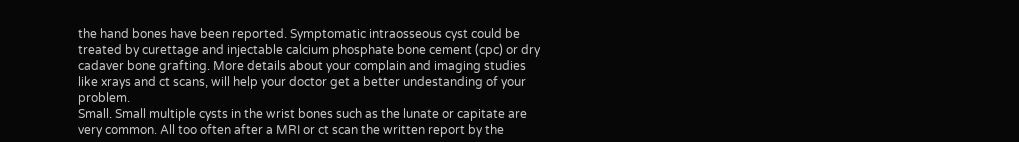the hand bones have been reported. Symptomatic intraosseous cyst could be treated by curettage and injectable calcium phosphate bone cement (cpc) or dry cadaver bone grafting. More details about your complain and imaging studies like xrays and ct scans, will help your doctor get a better undestanding of your problem.
Small. Small multiple cysts in the wrist bones such as the lunate or capitate are very common. All too often after a MRI or ct scan the written report by the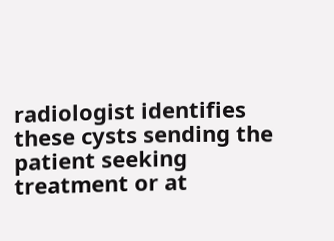radiologist identifies these cysts sending the patient seeking treatment or at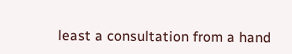least a consultation from a hand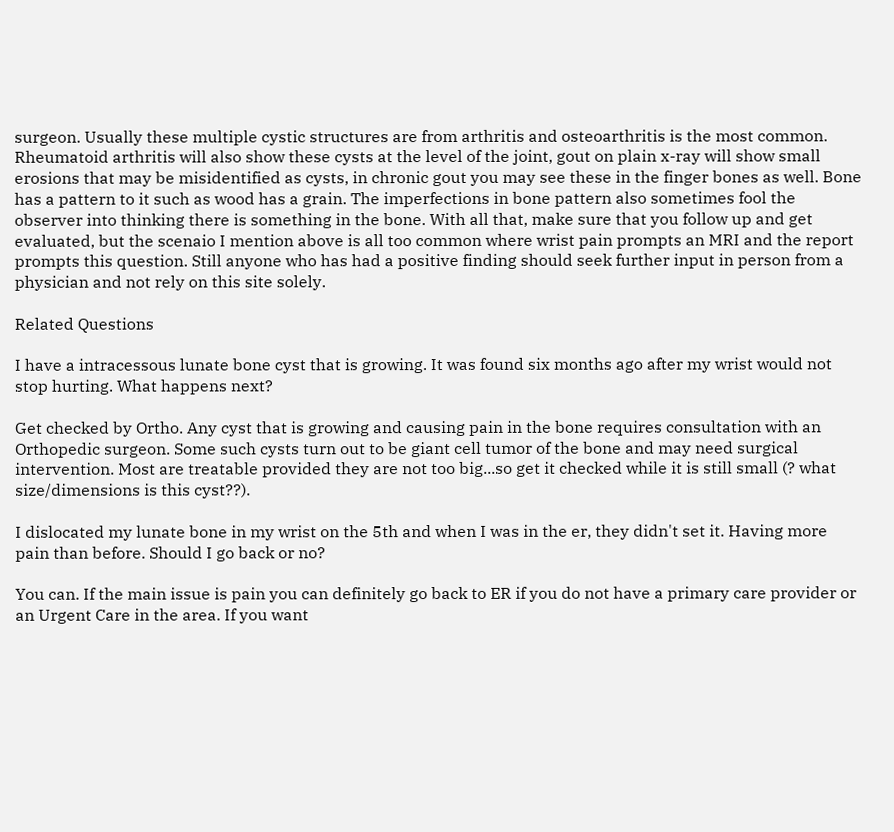surgeon. Usually these multiple cystic structures are from arthritis and osteoarthritis is the most common. Rheumatoid arthritis will also show these cysts at the level of the joint, gout on plain x-ray will show small erosions that may be misidentified as cysts, in chronic gout you may see these in the finger bones as well. Bone has a pattern to it such as wood has a grain. The imperfections in bone pattern also sometimes fool the observer into thinking there is something in the bone. With all that, make sure that you follow up and get evaluated, but the scenaio I mention above is all too common where wrist pain prompts an MRI and the report prompts this question. Still anyone who has had a positive finding should seek further input in person from a physician and not rely on this site solely.

Related Questions

I have a intracessous lunate bone cyst that is growing. It was found six months ago after my wrist would not stop hurting. What happens next?

Get checked by Ortho. Any cyst that is growing and causing pain in the bone requires consultation with an Orthopedic surgeon. Some such cysts turn out to be giant cell tumor of the bone and may need surgical intervention. Most are treatable provided they are not too big...so get it checked while it is still small (? what size/dimensions is this cyst??).

I dislocated my lunate bone in my wrist on the 5th and when I was in the er, they didn't set it. Having more pain than before. Should I go back or no?

You can. If the main issue is pain you can definitely go back to ER if you do not have a primary care provider or an Urgent Care in the area. If you want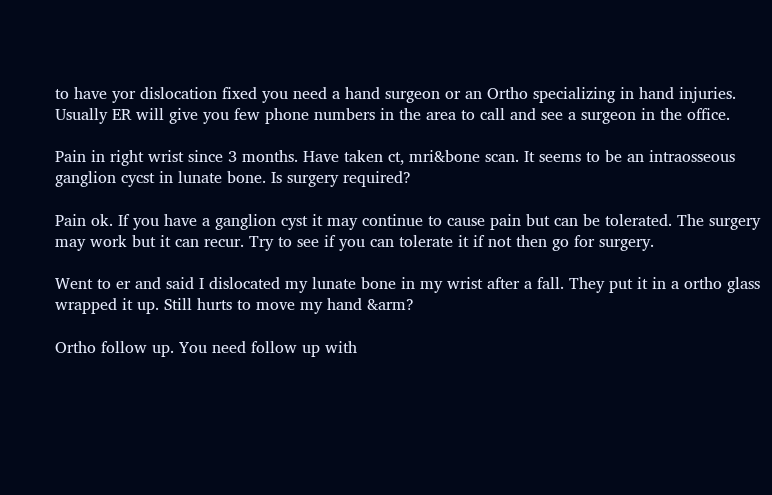to have yor dislocation fixed you need a hand surgeon or an Ortho specializing in hand injuries. Usually ER will give you few phone numbers in the area to call and see a surgeon in the office.

Pain in right wrist since 3 months. Have taken ct, mri&bone scan. It seems to be an intraosseous ganglion cycst in lunate bone. Is surgery required?

Pain ok. If you have a ganglion cyst it may continue to cause pain but can be tolerated. The surgery may work but it can recur. Try to see if you can tolerate it if not then go for surgery.

Went to er and said I dislocated my lunate bone in my wrist after a fall. They put it in a ortho glass wrapped it up. Still hurts to move my hand &arm?

Ortho follow up. You need follow up with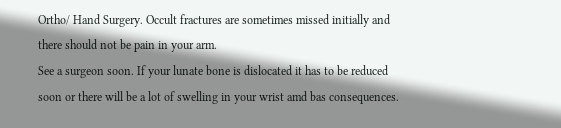Ortho/ Hand Surgery. Occult fractures are sometimes missed initially and there should not be pain in your arm.
See a surgeon soon. If your lunate bone is dislocated it has to be reduced soon or there will be a lot of swelling in your wrist amd bas consequences.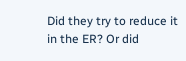Did they try to reduce it in the ER? Or did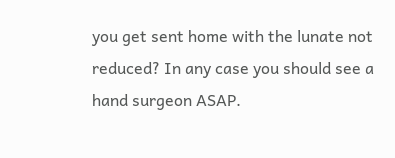you get sent home with the lunate not reduced? In any case you should see a hand surgeon ASAP.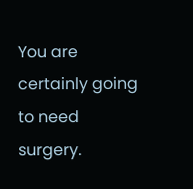You are certainly going to need surgery.